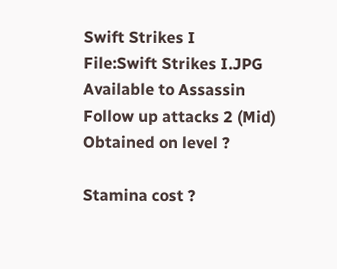Swift Strikes I
File:Swift Strikes I.JPG
Available to Assassin
Follow up attacks 2 (Mid)
Obtained on level ?

Stamina cost ?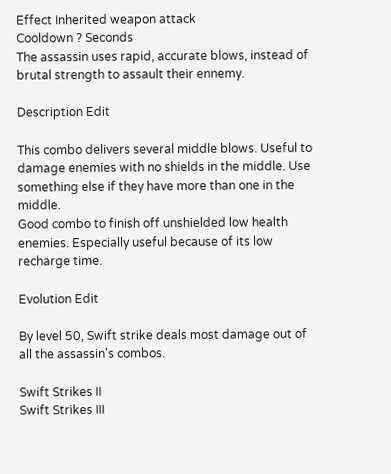Effect Inherited weapon attack
Cooldown ? Seconds
The assassin uses rapid, accurate blows, instead of brutal strength to assault their ennemy.

Description Edit

This combo delivers several middle blows. Useful to damage enemies with no shields in the middle. Use something else if they have more than one in the middle.
Good combo to finish off unshielded low health enemies. Especially useful because of its low recharge time.

Evolution Edit

By level 50, Swift strike deals most damage out of all the assassin's combos.

Swift Strikes II
Swift Strikes III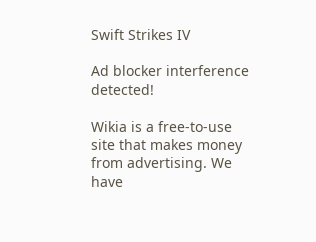Swift Strikes IV

Ad blocker interference detected!

Wikia is a free-to-use site that makes money from advertising. We have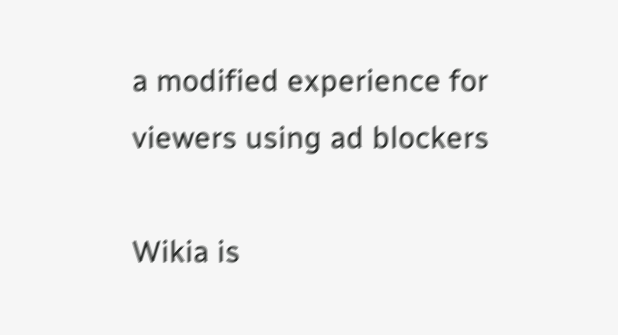a modified experience for viewers using ad blockers

Wikia is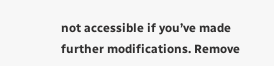not accessible if you’ve made further modifications. Remove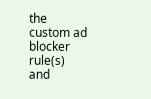the custom ad blocker rule(s) and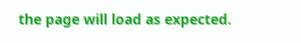the page will load as expected.